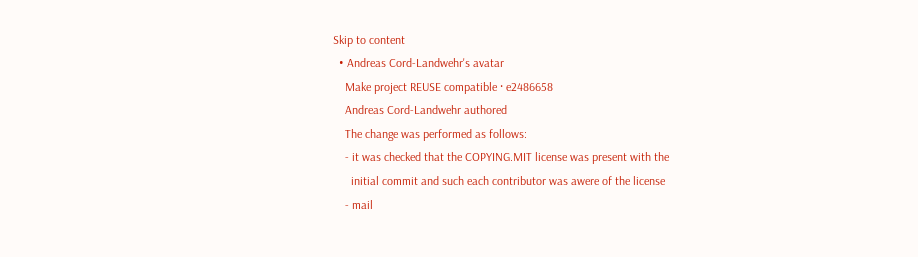Skip to content
  • Andreas Cord-Landwehr's avatar
    Make project REUSE compatible · e2486658
    Andreas Cord-Landwehr authored
    The change was performed as follows:
    - it was checked that the COPYING.MIT license was present with the
      initial commit and such each contributor was awere of the license
    - mail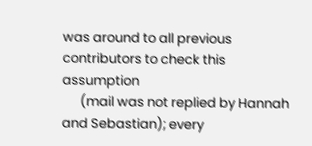was around to all previous contributors to check this assumption
      (mail was not replied by Hannah and Sebastian); every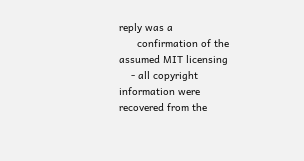reply was a
      confirmation of the assumed MIT licensing
    - all copyright information were recovered from the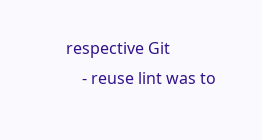respective Git
    - reuse lint was to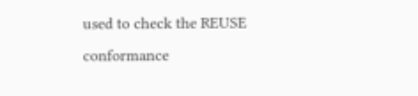used to check the REUSE conformance